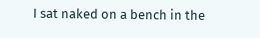I sat naked on a bench in the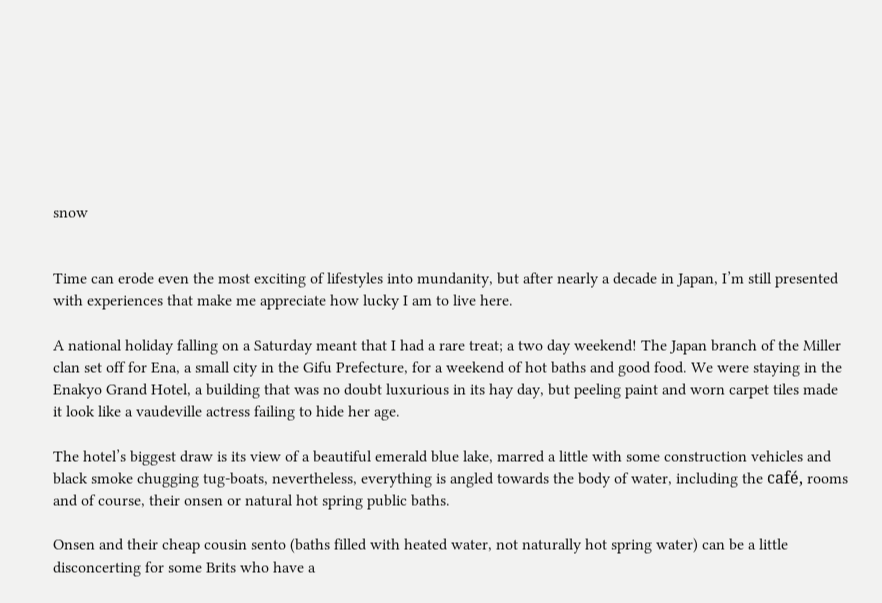snow


Time can erode even the most exciting of lifestyles into mundanity, but after nearly a decade in Japan, I’m still presented with experiences that make me appreciate how lucky I am to live here.

A national holiday falling on a Saturday meant that I had a rare treat; a two day weekend! The Japan branch of the Miller clan set off for Ena, a small city in the Gifu Prefecture, for a weekend of hot baths and good food. We were staying in the Enakyo Grand Hotel, a building that was no doubt luxurious in its hay day, but peeling paint and worn carpet tiles made it look like a vaudeville actress failing to hide her age.

The hotel’s biggest draw is its view of a beautiful emerald blue lake, marred a little with some construction vehicles and black smoke chugging tug-boats, nevertheless, everything is angled towards the body of water, including the café, rooms and of course, their onsen or natural hot spring public baths.

Onsen and their cheap cousin sento (baths filled with heated water, not naturally hot spring water) can be a little disconcerting for some Brits who have a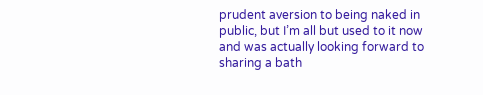prudent aversion to being naked in public, but I’m all but used to it now and was actually looking forward to sharing a bath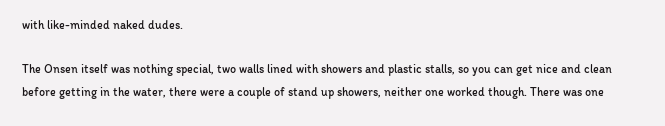with like-minded naked dudes.

The Onsen itself was nothing special, two walls lined with showers and plastic stalls, so you can get nice and clean before getting in the water, there were a couple of stand up showers, neither one worked though. There was one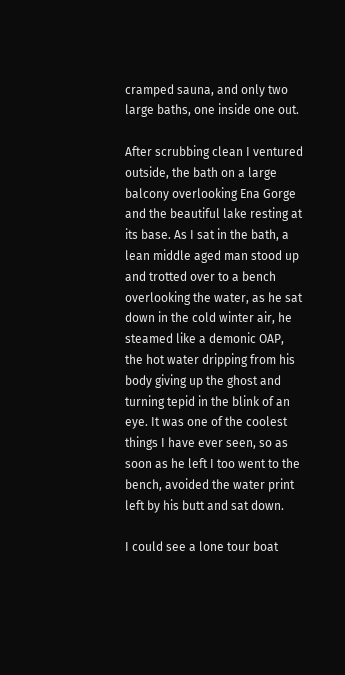cramped sauna, and only two large baths, one inside one out.

After scrubbing clean I ventured outside, the bath on a large balcony overlooking Ena Gorge and the beautiful lake resting at its base. As I sat in the bath, a lean middle aged man stood up and trotted over to a bench overlooking the water, as he sat down in the cold winter air, he steamed like a demonic OAP, the hot water dripping from his body giving up the ghost and turning tepid in the blink of an eye. It was one of the coolest things I have ever seen, so as soon as he left I too went to the bench, avoided the water print left by his butt and sat down.

I could see a lone tour boat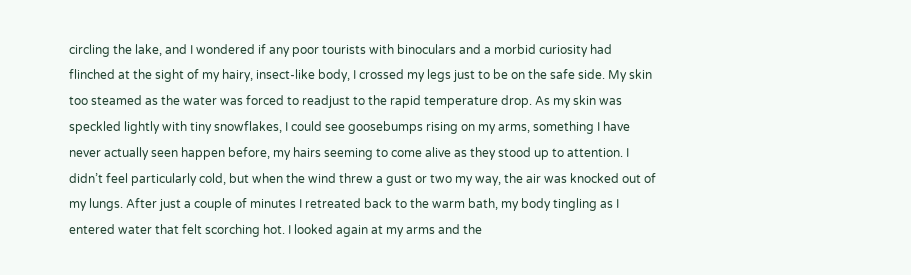circling the lake, and I wondered if any poor tourists with binoculars and a morbid curiosity had flinched at the sight of my hairy, insect-like body, I crossed my legs just to be on the safe side. My skin too steamed as the water was forced to readjust to the rapid temperature drop. As my skin was speckled lightly with tiny snowflakes, I could see goosebumps rising on my arms, something I have never actually seen happen before, my hairs seeming to come alive as they stood up to attention. I didn’t feel particularly cold, but when the wind threw a gust or two my way, the air was knocked out of my lungs. After just a couple of minutes I retreated back to the warm bath, my body tingling as I entered water that felt scorching hot. I looked again at my arms and the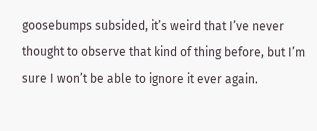goosebumps subsided, it’s weird that I’ve never thought to observe that kind of thing before, but I’m sure I won’t be able to ignore it ever again.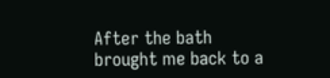After the bath brought me back to a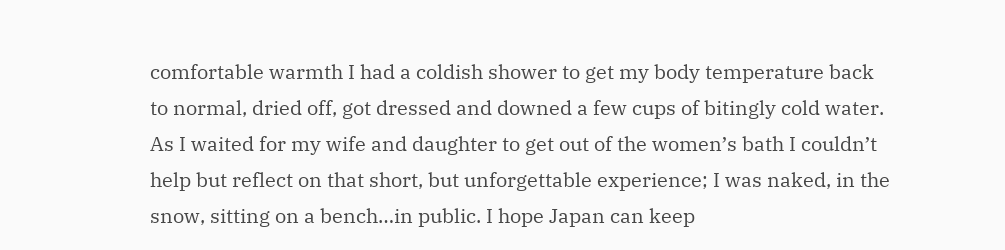comfortable warmth I had a coldish shower to get my body temperature back to normal, dried off, got dressed and downed a few cups of bitingly cold water. As I waited for my wife and daughter to get out of the women’s bath I couldn’t help but reflect on that short, but unforgettable experience; I was naked, in the snow, sitting on a bench…in public. I hope Japan can keep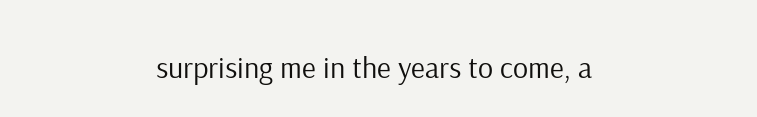surprising me in the years to come, a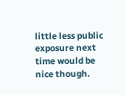little less public exposure next time would be nice though.